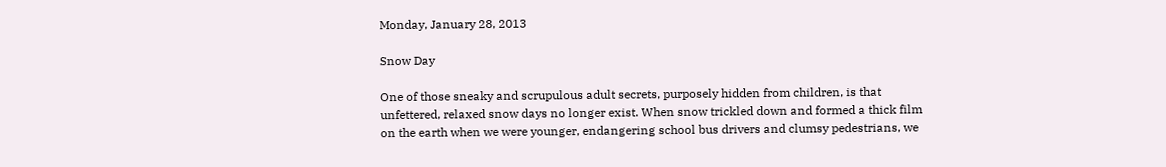Monday, January 28, 2013

Snow Day

One of those sneaky and scrupulous adult secrets, purposely hidden from children, is that unfettered, relaxed snow days no longer exist. When snow trickled down and formed a thick film on the earth when we were younger, endangering school bus drivers and clumsy pedestrians, we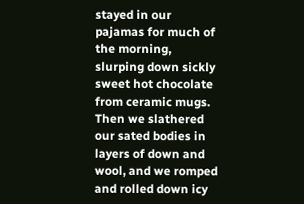stayed in our pajamas for much of the morning, slurping down sickly sweet hot chocolate from ceramic mugs. Then we slathered our sated bodies in layers of down and wool, and we romped and rolled down icy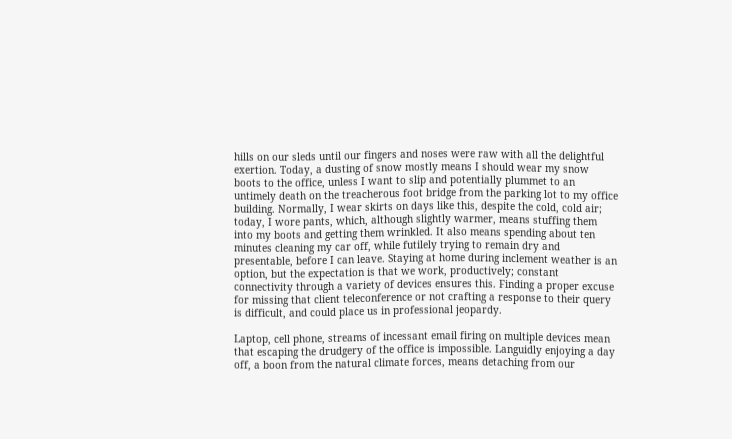hills on our sleds until our fingers and noses were raw with all the delightful exertion. Today, a dusting of snow mostly means I should wear my snow boots to the office, unless I want to slip and potentially plummet to an untimely death on the treacherous foot bridge from the parking lot to my office building. Normally, I wear skirts on days like this, despite the cold, cold air; today, I wore pants, which, although slightly warmer, means stuffing them into my boots and getting them wrinkled. It also means spending about ten minutes cleaning my car off, while futilely trying to remain dry and presentable, before I can leave. Staying at home during inclement weather is an option, but the expectation is that we work, productively; constant connectivity through a variety of devices ensures this. Finding a proper excuse for missing that client teleconference or not crafting a response to their query is difficult, and could place us in professional jeopardy.

Laptop, cell phone, streams of incessant email firing on multiple devices mean that escaping the drudgery of the office is impossible. Languidly enjoying a day off, a boon from the natural climate forces, means detaching from our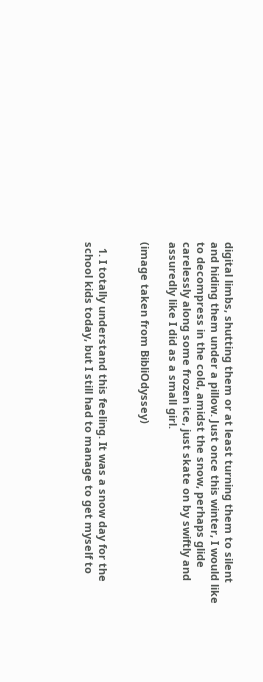digital limbs, shutting them or at least turning them to silent and hiding them under a pillow. Just once this winter, I would like to decompress in the cold, amidst the snow, perhaps glide carelessly along some frozen ice, just skate on by swiftly and assuredly like I did as a small girl.

(image taken from BibliOdyssey)


  1. I totally understand this feeling. It was a snow day for the school kids today, but I still had to manage to get myself to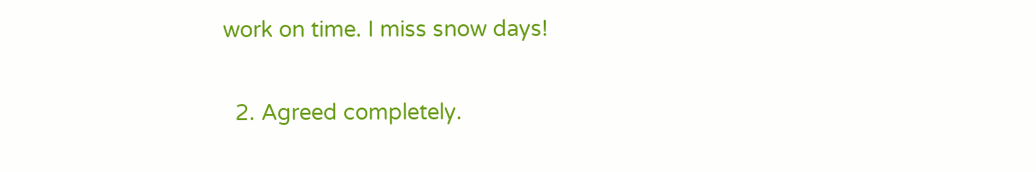work on time. I miss snow days!

  2. Agreed completely.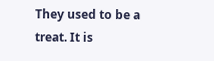They used to be a treat. It is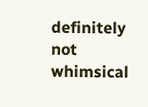definitely not whimsical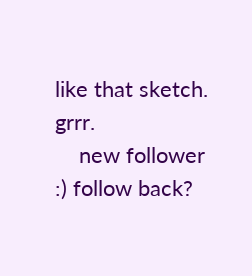like that sketch. grrr.
    new follower :) follow back?